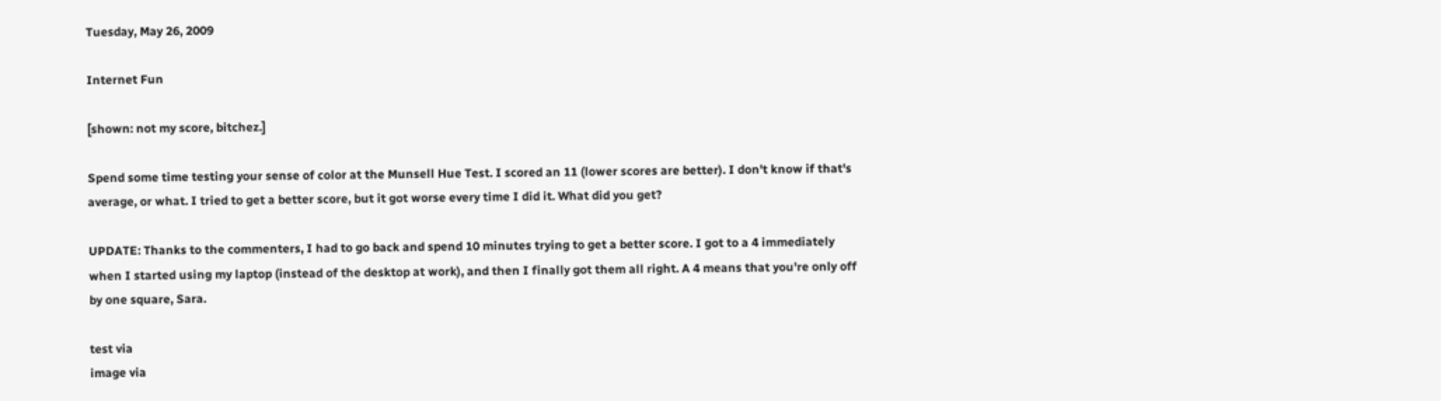Tuesday, May 26, 2009

Internet Fun

[shown: not my score, bitchez.]

Spend some time testing your sense of color at the Munsell Hue Test. I scored an 11 (lower scores are better). I don't know if that's average, or what. I tried to get a better score, but it got worse every time I did it. What did you get?

UPDATE: Thanks to the commenters, I had to go back and spend 10 minutes trying to get a better score. I got to a 4 immediately when I started using my laptop (instead of the desktop at work), and then I finally got them all right. A 4 means that you're only off by one square, Sara.

test via
image via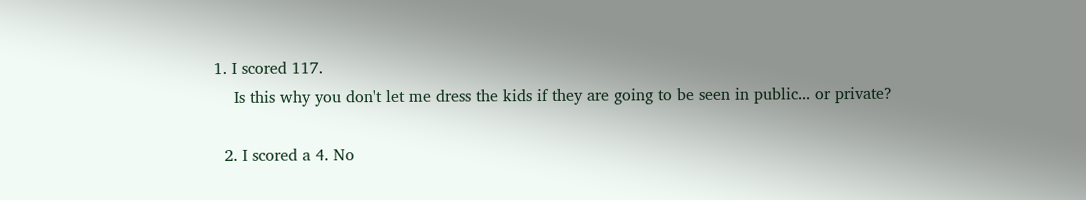1. I scored 117.
    Is this why you don't let me dress the kids if they are going to be seen in public... or private?

  2. I scored a 4. No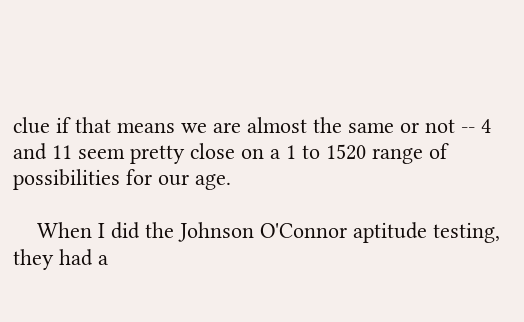clue if that means we are almost the same or not -- 4 and 11 seem pretty close on a 1 to 1520 range of possibilities for our age.

    When I did the Johnson O'Connor aptitude testing, they had a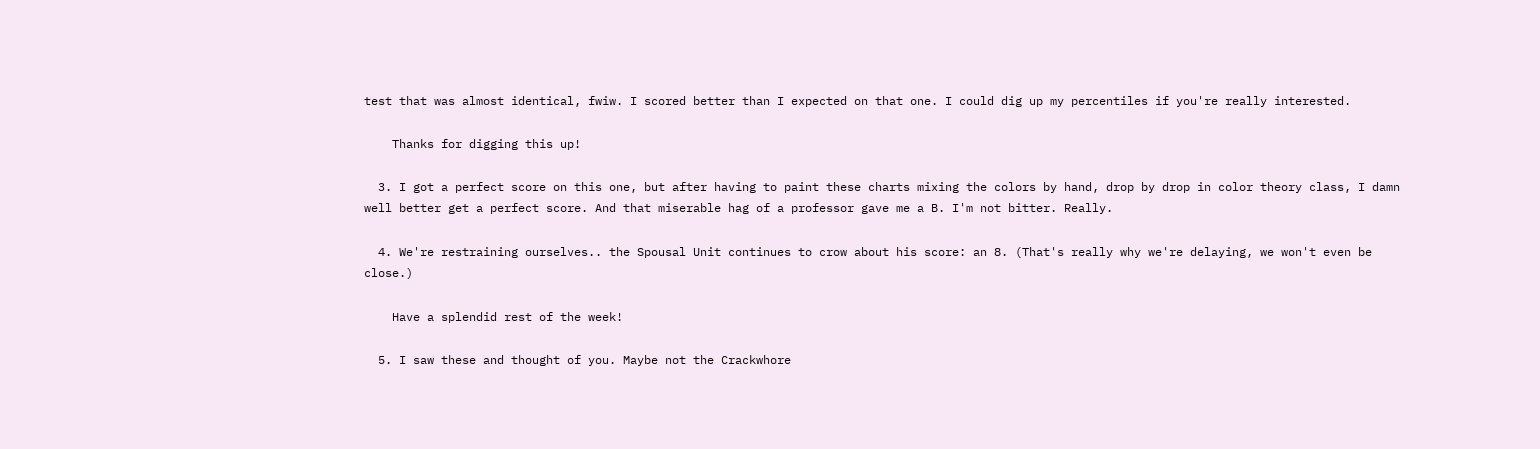test that was almost identical, fwiw. I scored better than I expected on that one. I could dig up my percentiles if you're really interested.

    Thanks for digging this up!

  3. I got a perfect score on this one, but after having to paint these charts mixing the colors by hand, drop by drop in color theory class, I damn well better get a perfect score. And that miserable hag of a professor gave me a B. I'm not bitter. Really.

  4. We're restraining ourselves.. the Spousal Unit continues to crow about his score: an 8. (That's really why we're delaying, we won't even be close.)

    Have a splendid rest of the week!

  5. I saw these and thought of you. Maybe not the Crackwhore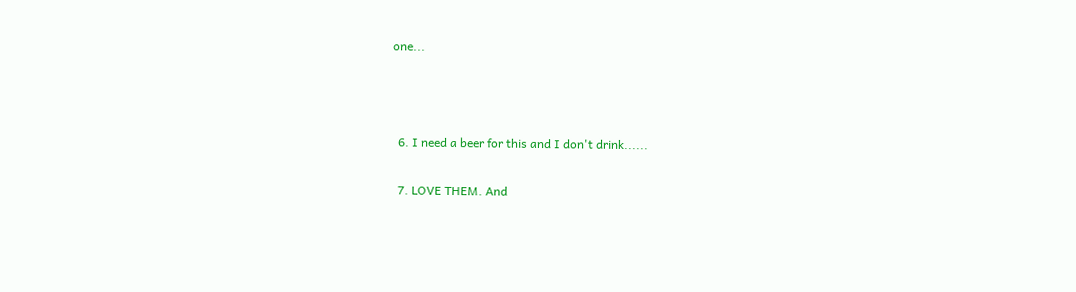one...



  6. I need a beer for this and I don't drink......

  7. LOVE THEM. And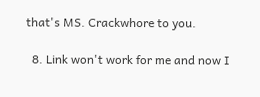that's MS. Crackwhore to you.

  8. Link won't work for me and now I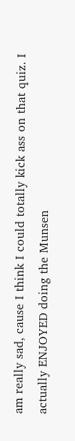am really sad, cause I think I could totally kick ass on that quiz. I actually ENJOYED doing the Munsen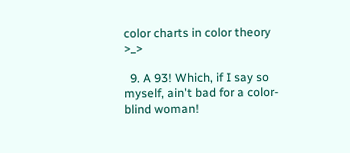color charts in color theory >_>

  9. A 93! Which, if I say so myself, ain't bad for a color-blind woman!